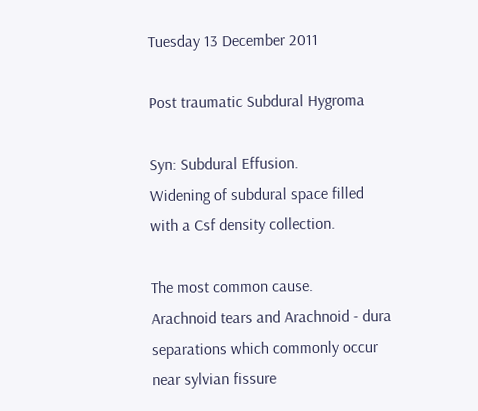Tuesday 13 December 2011

Post traumatic Subdural Hygroma

Syn: Subdural Effusion.
Widening of subdural space filled with a Csf density collection.

The most common cause.
Arachnoid tears and Arachnoid - dura separations which commonly occur near sylvian fissure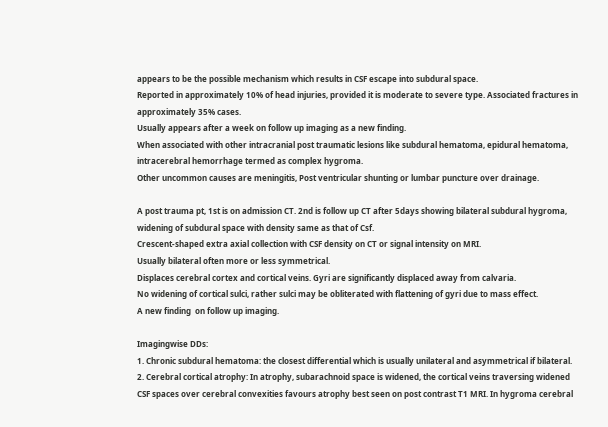appears to be the possible mechanism which results in CSF escape into subdural space.
Reported in approximately 10% of head injuries, provided it is moderate to severe type. Associated fractures in approximately 35% cases.
Usually appears after a week on follow up imaging as a new finding.
When associated with other intracranial post traumatic lesions like subdural hematoma, epidural hematoma, intracerebral hemorrhage termed as complex hygroma.
Other uncommon causes are meningitis, Post ventricular shunting or lumbar puncture over drainage.

A post trauma pt, 1st is on admission CT. 2nd is follow up CT after 5days showing bilateral subdural hygroma, widening of subdural space with density same as that of Csf.
Crescent-shaped extra axial collection with CSF density on CT or signal intensity on MRI.
Usually bilateral often more or less symmetrical.
Displaces cerebral cortex and cortical veins. Gyri are significantly displaced away from calvaria.
No widening of cortical sulci, rather sulci may be obliterated with flattening of gyri due to mass effect.
A new finding  on follow up imaging.

Imagingwise DDs:
1. Chronic subdural hematoma: the closest differential which is usually unilateral and asymmetrical if bilateral.
2. Cerebral cortical atrophy: In atrophy, subarachnoid space is widened, the cortical veins traversing widened CSF spaces over cerebral convexities favours atrophy best seen on post contrast T1 MRI. In hygroma cerebral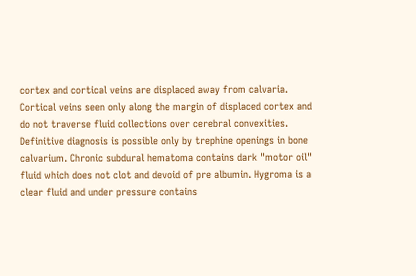cortex and cortical veins are displaced away from calvaria. Cortical veins seen only along the margin of displaced cortex and do not traverse fluid collections over cerebral convexities.
Definitive diagnosis is possible only by trephine openings in bone calvarium. Chronic subdural hematoma contains dark "motor oil" fluid which does not clot and devoid of pre albumin. Hygroma is a clear fluid and under pressure contains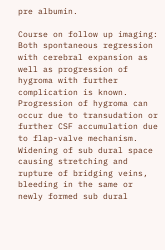pre albumin.

Course on follow up imaging:
Both spontaneous regression with cerebral expansion as well as progression of hygroma with further complication is known. Progression of hygroma can occur due to transudation or further CSF accumulation due to flap-valve mechanism. Widening of sub dural space causing stretching and rupture of bridging veins, bleeding in the same or newly formed sub dural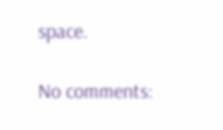space.

No comments: